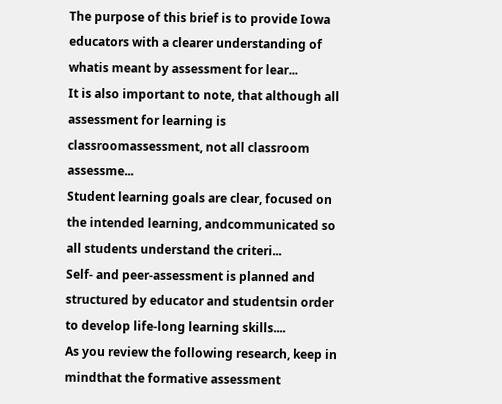The purpose of this brief is to provide Iowa educators with a clearer understanding of whatis meant by assessment for lear...
It is also important to note, that although all assessment for learning is classroomassessment, not all classroom assessme...
Student learning goals are clear, focused on the intended learning, andcommunicated so all students understand the criteri...
Self- and peer-assessment is planned and structured by educator and studentsin order to develop life-long learning skills....
As you review the following research, keep in mindthat the formative assessment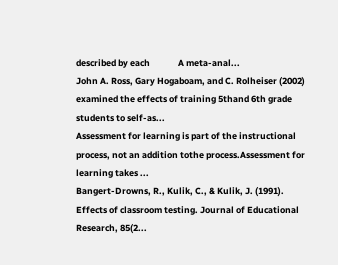described by each              A meta-anal...
John A. Ross, Gary Hogaboam, and C. Rolheiser (2002) examined the effects of training 5thand 6th grade students to self-as...
Assessment for learning is part of the instructional process, not an addition tothe process.Assessment for learning takes ...
Bangert-Drowns, R., Kulik, C., & Kulik, J. (1991). Effects of classroom testing. Journal of Educational     Research, 85(2...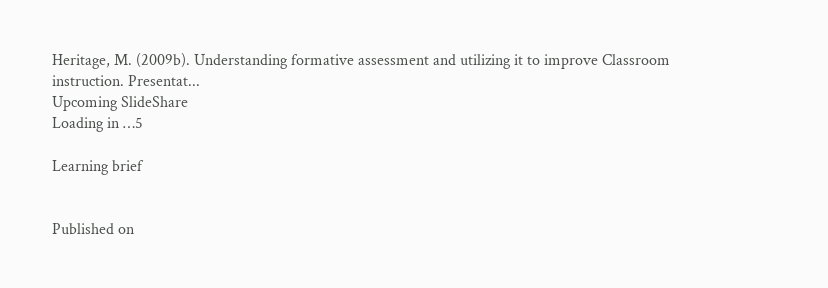Heritage, M. (2009b). Understanding formative assessment and utilizing it to improve Classroom      instruction. Presentat...
Upcoming SlideShare
Loading in …5

Learning brief


Published on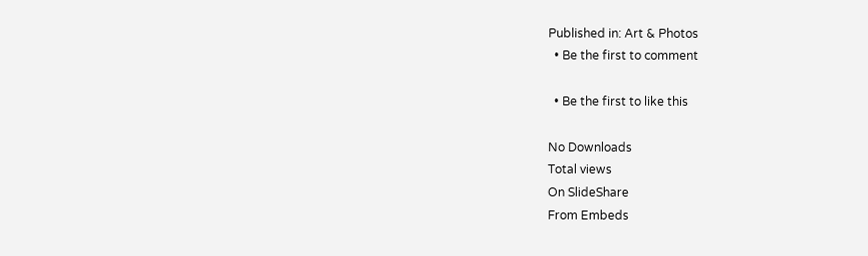Published in: Art & Photos
  • Be the first to comment

  • Be the first to like this

No Downloads
Total views
On SlideShare
From Embeds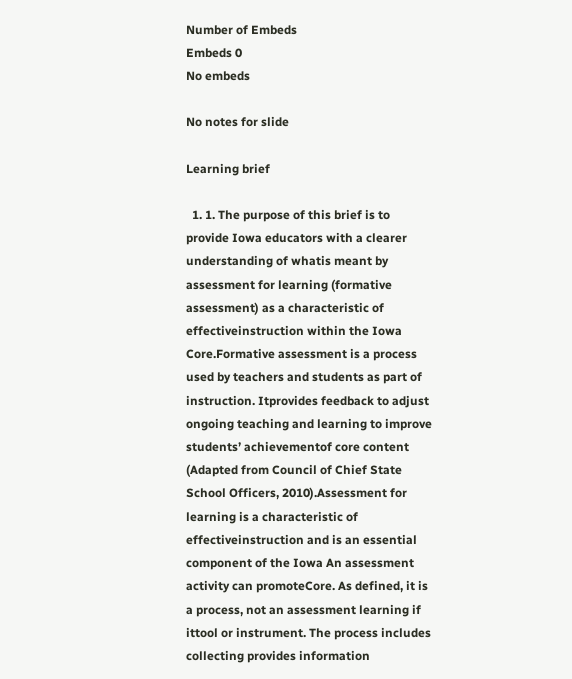Number of Embeds
Embeds 0
No embeds

No notes for slide

Learning brief

  1. 1. The purpose of this brief is to provide Iowa educators with a clearer understanding of whatis meant by assessment for learning (formative assessment) as a characteristic of effectiveinstruction within the Iowa Core.Formative assessment is a process used by teachers and students as part of instruction. Itprovides feedback to adjust ongoing teaching and learning to improve students’ achievementof core content (Adapted from Council of Chief State School Officers, 2010).Assessment for learning is a characteristic of effectiveinstruction and is an essential component of the Iowa An assessment activity can promoteCore. As defined, it is a process, not an assessment learning if ittool or instrument. The process includes collecting provides information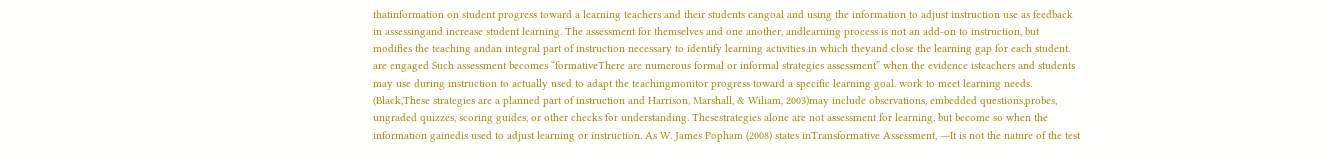thatinformation on student progress toward a learning teachers and their students cangoal and using the information to adjust instruction use as feedback in assessingand increase student learning. The assessment for themselves and one another, andlearning process is not an add-on to instruction, but modifies the teaching andan integral part of instruction necessary to identify learning activities in which theyand close the learning gap for each student. are engaged Such assessment becomes “formativeThere are numerous formal or informal strategies assessment” when the evidence isteachers and students may use during instruction to actually used to adapt the teachingmonitor progress toward a specific learning goal. work to meet learning needs. (Black,These strategies are a planned part of instruction and Harrison, Marshall, & Wiliam, 2003)may include observations, embedded questions,probes, ungraded quizzes, scoring guides, or other checks for understanding. Thesestrategies alone are not assessment for learning, but become so when the information gainedis used to adjust learning or instruction. As W. James Popham (2008) states inTransformative Assessment, ―It is not the nature of the test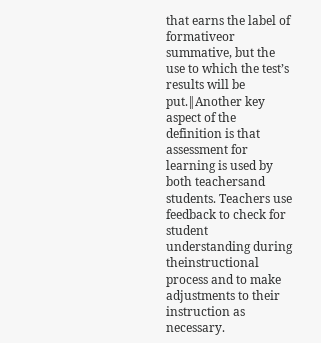that earns the label of formativeor summative, but the use to which the test’s results will be put.‖Another key aspect of the definition is that assessment for learning is used by both teachersand students. Teachers use feedback to check for student understanding during theinstructional process and to make adjustments to their instruction as necessary.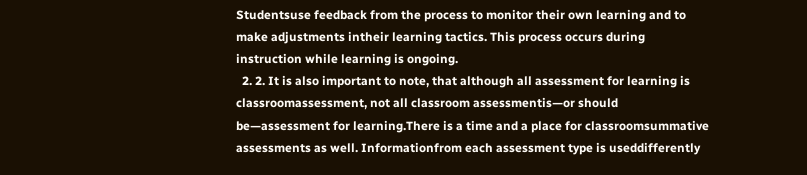Studentsuse feedback from the process to monitor their own learning and to make adjustments intheir learning tactics. This process occurs during instruction while learning is ongoing.
  2. 2. It is also important to note, that although all assessment for learning is classroomassessment, not all classroom assessmentis—or should be—assessment for learning.There is a time and a place for classroomsummative assessments as well. Informationfrom each assessment type is useddifferently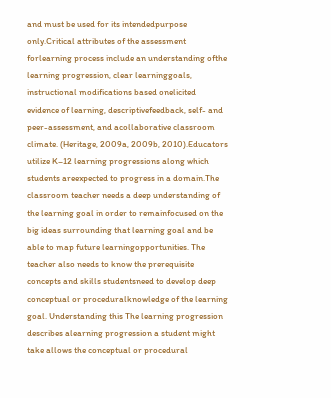and must be used for its intendedpurpose only.Critical attributes of the assessment forlearning process include an understanding ofthe learning progression, clear learninggoals, instructional modifications based onelicited evidence of learning, descriptivefeedback, self- and peer-assessment, and acollaborative classroom climate. (Heritage, 2009a, 2009b, 2010).Educators utilize K–12 learning progressions along which students areexpected to progress in a domain.The classroom teacher needs a deep understanding of the learning goal in order to remainfocused on the big ideas surrounding that learning goal and be able to map future learningopportunities. The teacher also needs to know the prerequisite concepts and skills studentsneed to develop deep conceptual or proceduralknowledge of the learning goal. Understanding this The learning progression describes alearning progression a student might take allows the conceptual or procedural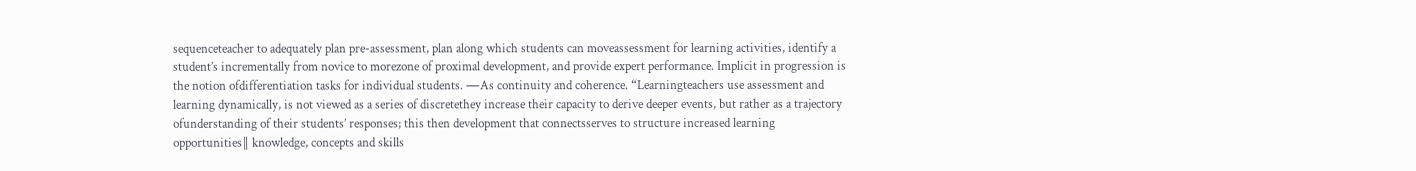sequenceteacher to adequately plan pre-assessment, plan along which students can moveassessment for learning activities, identify a student’s incrementally from novice to morezone of proximal development, and provide expert performance. Implicit in progression is the notion ofdifferentiation tasks for individual students. ―As continuity and coherence. “Learningteachers use assessment and learning dynamically, is not viewed as a series of discretethey increase their capacity to derive deeper events, but rather as a trajectory ofunderstanding of their students’ responses; this then development that connectsserves to structure increased learning opportunities‖ knowledge, concepts and skills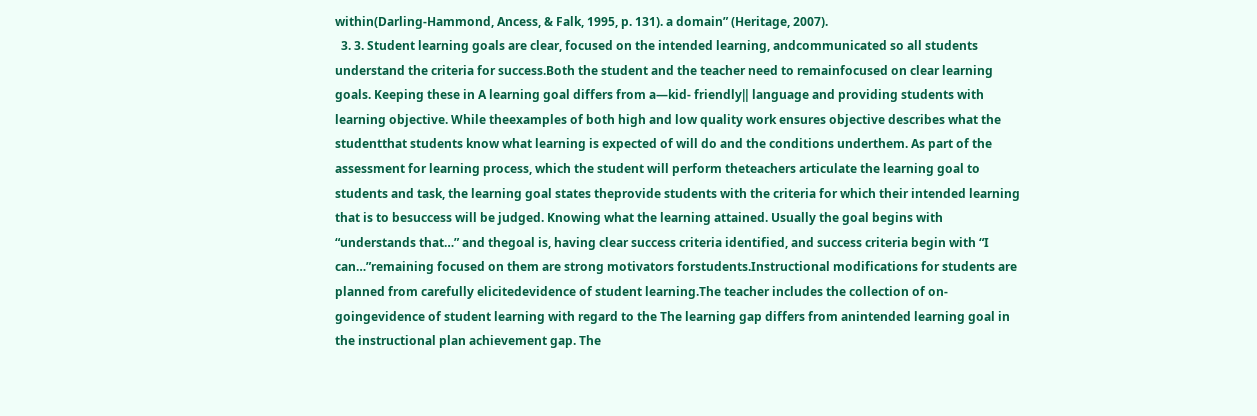within(Darling-Hammond, Ancess, & Falk, 1995, p. 131). a domain” (Heritage, 2007).
  3. 3. Student learning goals are clear, focused on the intended learning, andcommunicated so all students understand the criteria for success.Both the student and the teacher need to remainfocused on clear learning goals. Keeping these in A learning goal differs from a―kid- friendly‖ language and providing students with learning objective. While theexamples of both high and low quality work ensures objective describes what the studentthat students know what learning is expected of will do and the conditions underthem. As part of the assessment for learning process, which the student will perform theteachers articulate the learning goal to students and task, the learning goal states theprovide students with the criteria for which their intended learning that is to besuccess will be judged. Knowing what the learning attained. Usually the goal begins with “understands that…” and thegoal is, having clear success criteria identified, and success criteria begin with “I can…”remaining focused on them are strong motivators forstudents.Instructional modifications for students are planned from carefully elicitedevidence of student learning.The teacher includes the collection of on-goingevidence of student learning with regard to the The learning gap differs from anintended learning goal in the instructional plan achievement gap. The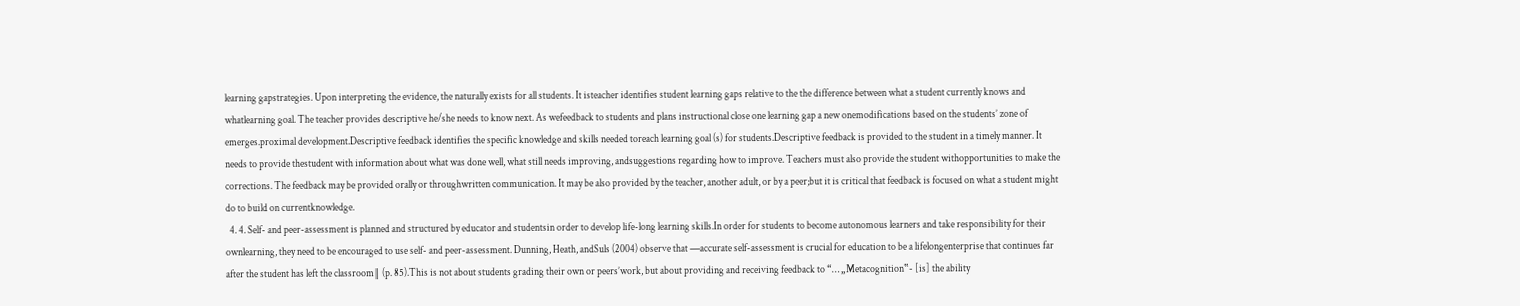learning gapstrategies. Upon interpreting the evidence, the naturally exists for all students. It isteacher identifies student learning gaps relative to the the difference between what a student currently knows and whatlearning goal. The teacher provides descriptive he/she needs to know next. As wefeedback to students and plans instructional close one learning gap a new onemodifications based on the students’ zone of emerges.proximal development.Descriptive feedback identifies the specific knowledge and skills needed toreach learning goal (s) for students.Descriptive feedback is provided to the student in a timely manner. It needs to provide thestudent with information about what was done well, what still needs improving, andsuggestions regarding how to improve. Teachers must also provide the student withopportunities to make the corrections. The feedback may be provided orally or throughwritten communication. It may be also provided by the teacher, another adult, or by a peer;but it is critical that feedback is focused on what a student might do to build on currentknowledge.
  4. 4. Self- and peer-assessment is planned and structured by educator and studentsin order to develop life-long learning skills.In order for students to become autonomous learners and take responsibility for their ownlearning, they need to be encouraged to use self- and peer-assessment. Dunning, Heath, andSuls (2004) observe that ―accurate self-assessment is crucial for education to be a lifelongenterprise that continues far after the student has left the classroom‖ (p. 85).This is not about students grading their own or peers’work, but about providing and receiving feedback to “… „Metacognition‟- [is] the ability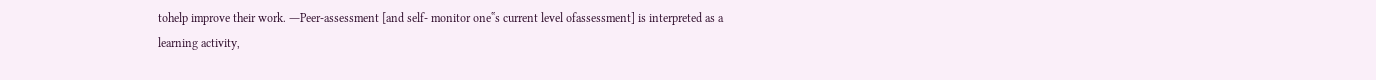tohelp improve their work. ―Peer-assessment [and self- monitor one‟s current level ofassessment] is interpreted as a learning activity,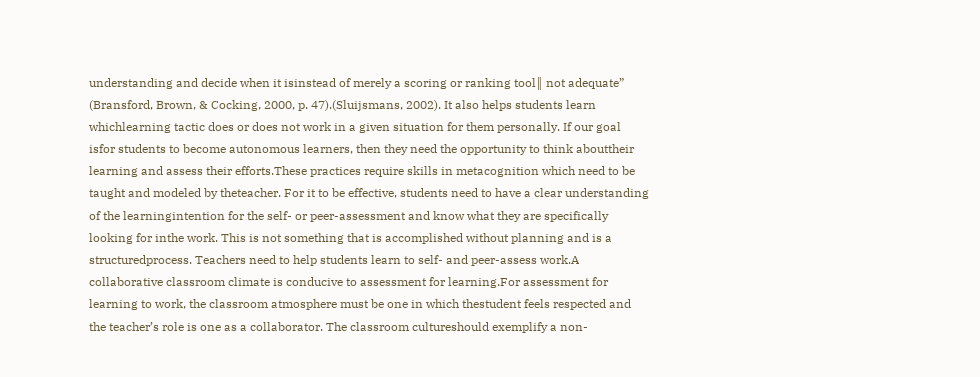understanding and decide when it isinstead of merely a scoring or ranking tool‖ not adequate” (Bransford, Brown, & Cocking, 2000, p. 47).(Sluijsmans, 2002). It also helps students learn whichlearning tactic does or does not work in a given situation for them personally. If our goal isfor students to become autonomous learners, then they need the opportunity to think abouttheir learning and assess their efforts.These practices require skills in metacognition which need to be taught and modeled by theteacher. For it to be effective, students need to have a clear understanding of the learningintention for the self- or peer-assessment and know what they are specifically looking for inthe work. This is not something that is accomplished without planning and is a structuredprocess. Teachers need to help students learn to self- and peer-assess work.A collaborative classroom climate is conducive to assessment for learning.For assessment for learning to work, the classroom atmosphere must be one in which thestudent feels respected and the teacher’s role is one as a collaborator. The classroom cultureshould exemplify a non-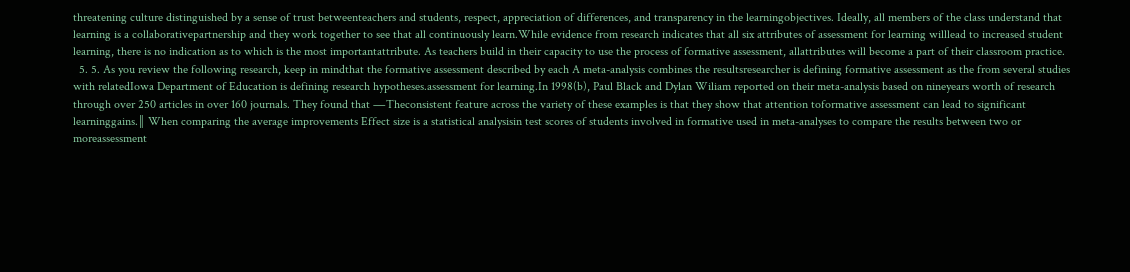threatening culture distinguished by a sense of trust betweenteachers and students, respect, appreciation of differences, and transparency in the learningobjectives. Ideally, all members of the class understand that learning is a collaborativepartnership and they work together to see that all continuously learn.While evidence from research indicates that all six attributes of assessment for learning willlead to increased student learning, there is no indication as to which is the most importantattribute. As teachers build in their capacity to use the process of formative assessment, allattributes will become a part of their classroom practice.
  5. 5. As you review the following research, keep in mindthat the formative assessment described by each A meta-analysis combines the resultsresearcher is defining formative assessment as the from several studies with relatedIowa Department of Education is defining research hypotheses.assessment for learning.In 1998(b), Paul Black and Dylan Wiliam reported on their meta-analysis based on nineyears worth of research through over 250 articles in over 160 journals. They found that ―Theconsistent feature across the variety of these examples is that they show that attention toformative assessment can lead to significant learninggains.‖ When comparing the average improvements Effect size is a statistical analysisin test scores of students involved in formative used in meta-analyses to compare the results between two or moreassessment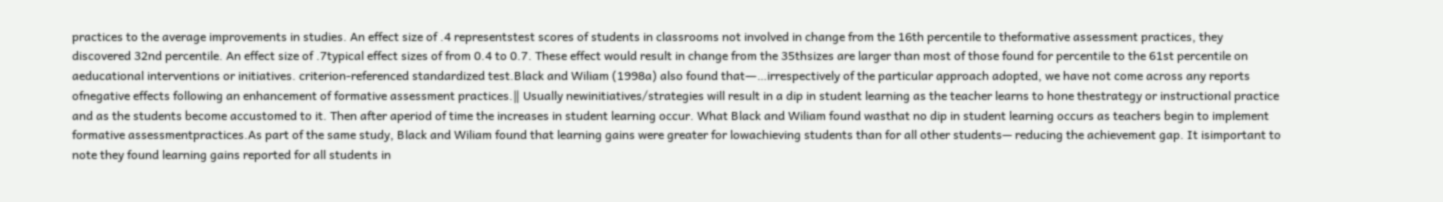practices to the average improvements in studies. An effect size of .4 representstest scores of students in classrooms not involved in change from the 16th percentile to theformative assessment practices, they discovered 32nd percentile. An effect size of .7typical effect sizes of from 0.4 to 0.7. These effect would result in change from the 35thsizes are larger than most of those found for percentile to the 61st percentile on aeducational interventions or initiatives. criterion-referenced standardized test.Black and Wiliam (1998a) also found that―…irrespectively of the particular approach adopted, we have not come across any reports ofnegative effects following an enhancement of formative assessment practices.‖ Usually newinitiatives/strategies will result in a dip in student learning as the teacher learns to hone thestrategy or instructional practice and as the students become accustomed to it. Then after aperiod of time the increases in student learning occur. What Black and Wiliam found wasthat no dip in student learning occurs as teachers begin to implement formative assessmentpractices.As part of the same study, Black and Wiliam found that learning gains were greater for lowachieving students than for all other students— reducing the achievement gap. It isimportant to note they found learning gains reported for all students in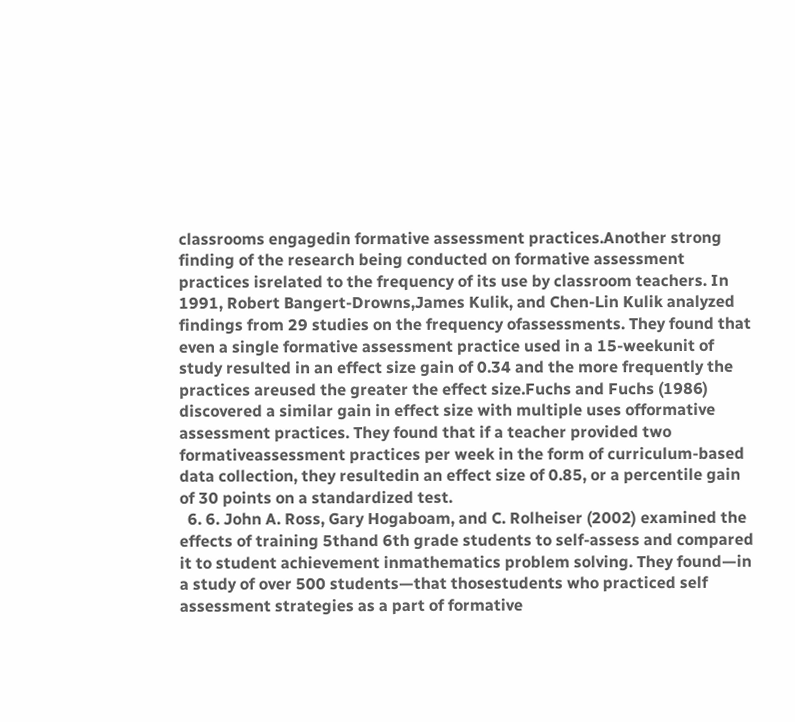classrooms engagedin formative assessment practices.Another strong finding of the research being conducted on formative assessment practices isrelated to the frequency of its use by classroom teachers. In 1991, Robert Bangert-Drowns,James Kulik, and Chen-Lin Kulik analyzed findings from 29 studies on the frequency ofassessments. They found that even a single formative assessment practice used in a 15-weekunit of study resulted in an effect size gain of 0.34 and the more frequently the practices areused the greater the effect size.Fuchs and Fuchs (1986) discovered a similar gain in effect size with multiple uses offormative assessment practices. They found that if a teacher provided two formativeassessment practices per week in the form of curriculum-based data collection, they resultedin an effect size of 0.85, or a percentile gain of 30 points on a standardized test.
  6. 6. John A. Ross, Gary Hogaboam, and C. Rolheiser (2002) examined the effects of training 5thand 6th grade students to self-assess and compared it to student achievement inmathematics problem solving. They found—in a study of over 500 students—that thosestudents who practiced self assessment strategies as a part of formative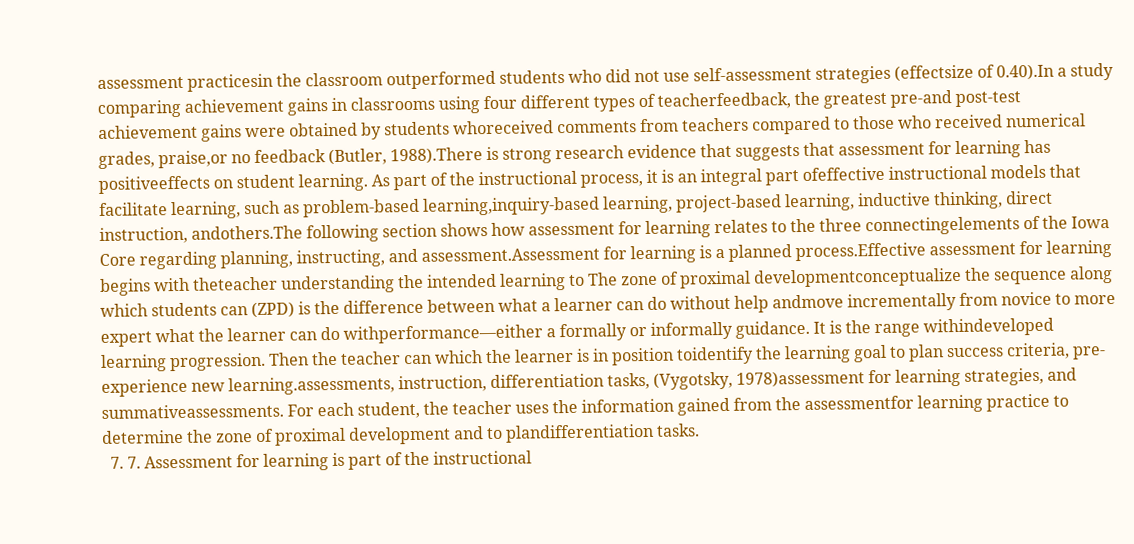assessment practicesin the classroom outperformed students who did not use self-assessment strategies (effectsize of 0.40).In a study comparing achievement gains in classrooms using four different types of teacherfeedback, the greatest pre-and post-test achievement gains were obtained by students whoreceived comments from teachers compared to those who received numerical grades, praise,or no feedback (Butler, 1988).There is strong research evidence that suggests that assessment for learning has positiveeffects on student learning. As part of the instructional process, it is an integral part ofeffective instructional models that facilitate learning, such as problem-based learning,inquiry-based learning, project-based learning, inductive thinking, direct instruction, andothers.The following section shows how assessment for learning relates to the three connectingelements of the Iowa Core regarding planning, instructing, and assessment.Assessment for learning is a planned process.Effective assessment for learning begins with theteacher understanding the intended learning to The zone of proximal developmentconceptualize the sequence along which students can (ZPD) is the difference between what a learner can do without help andmove incrementally from novice to more expert what the learner can do withperformance—either a formally or informally guidance. It is the range withindeveloped learning progression. Then the teacher can which the learner is in position toidentify the learning goal to plan success criteria, pre- experience new learning.assessments, instruction, differentiation tasks, (Vygotsky, 1978)assessment for learning strategies, and summativeassessments. For each student, the teacher uses the information gained from the assessmentfor learning practice to determine the zone of proximal development and to plandifferentiation tasks.
  7. 7. Assessment for learning is part of the instructional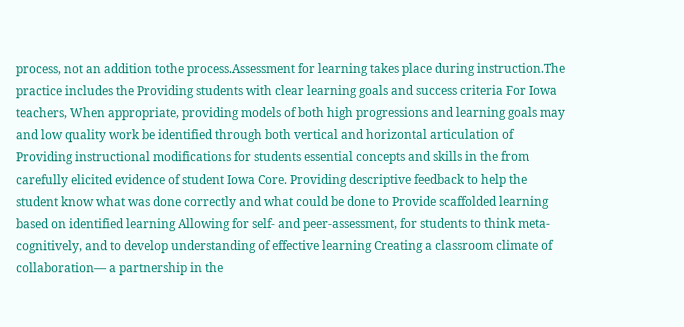process, not an addition tothe process.Assessment for learning takes place during instruction.The practice includes the Providing students with clear learning goals and success criteria For Iowa teachers, When appropriate, providing models of both high progressions and learning goals may and low quality work be identified through both vertical and horizontal articulation of Providing instructional modifications for students essential concepts and skills in the from carefully elicited evidence of student Iowa Core. Providing descriptive feedback to help the student know what was done correctly and what could be done to Provide scaffolded learning based on identified learning Allowing for self- and peer-assessment, for students to think meta-cognitively, and to develop understanding of effective learning Creating a classroom climate of collaboration— a partnership in the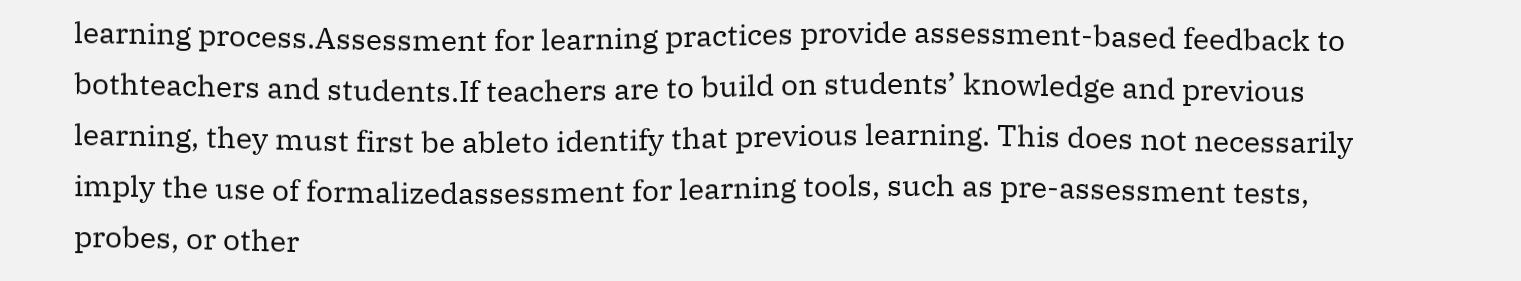learning process.Assessment for learning practices provide assessment-based feedback to bothteachers and students.If teachers are to build on students’ knowledge and previous learning, they must first be ableto identify that previous learning. This does not necessarily imply the use of formalizedassessment for learning tools, such as pre-assessment tests, probes, or other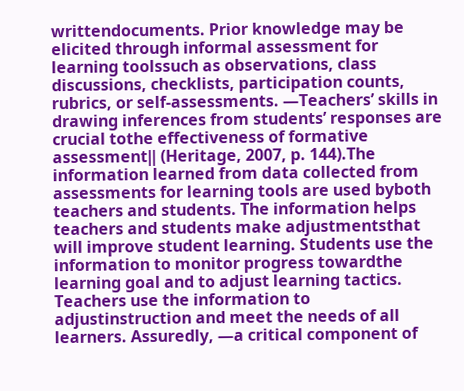writtendocuments. Prior knowledge may be elicited through informal assessment for learning toolssuch as observations, class discussions, checklists, participation counts, rubrics, or self-assessments. ―Teachers’ skills in drawing inferences from students’ responses are crucial tothe effectiveness of formative assessment‖ (Heritage, 2007, p. 144).The information learned from data collected from assessments for learning tools are used byboth teachers and students. The information helps teachers and students make adjustmentsthat will improve student learning. Students use the information to monitor progress towardthe learning goal and to adjust learning tactics. Teachers use the information to adjustinstruction and meet the needs of all learners. Assuredly, ―a critical component of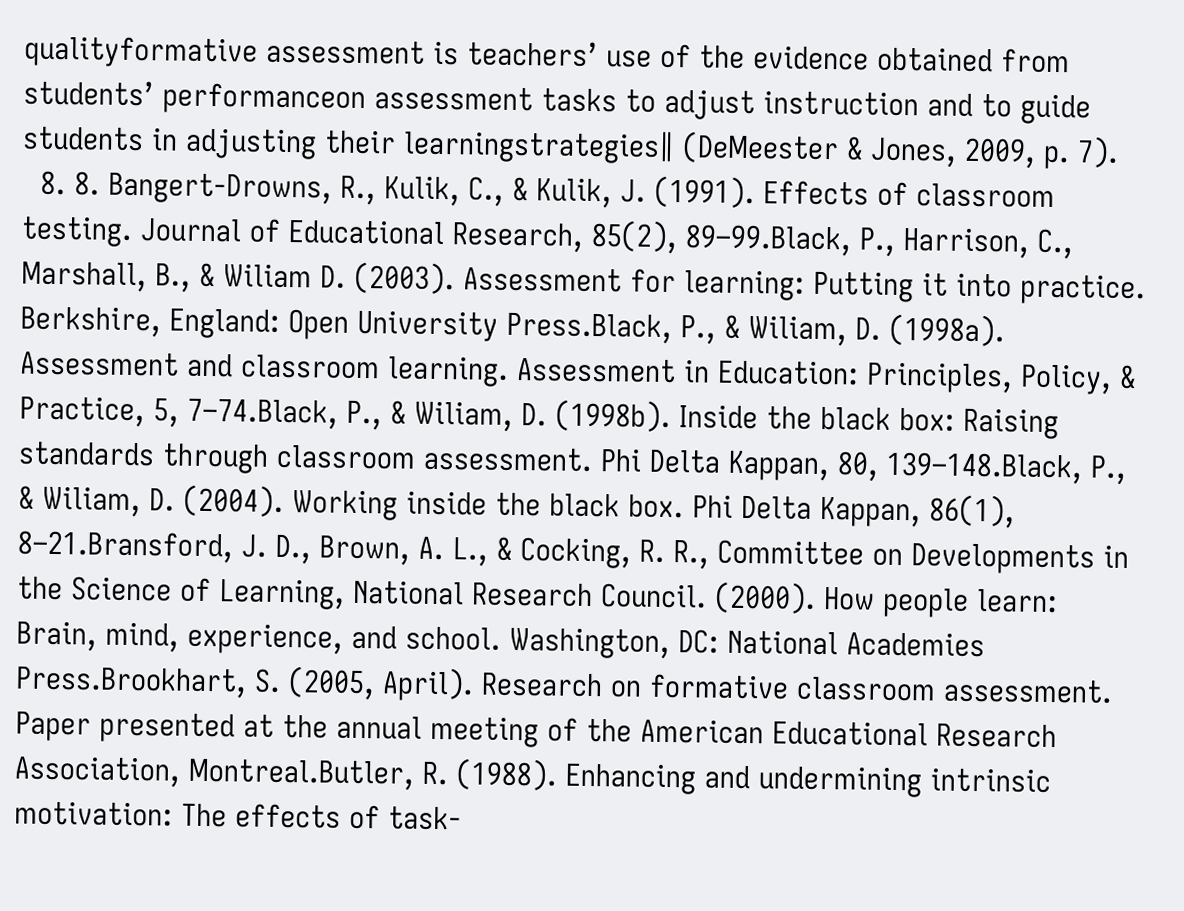qualityformative assessment is teachers’ use of the evidence obtained from students’ performanceon assessment tasks to adjust instruction and to guide students in adjusting their learningstrategies‖ (DeMeester & Jones, 2009, p. 7).
  8. 8. Bangert-Drowns, R., Kulik, C., & Kulik, J. (1991). Effects of classroom testing. Journal of Educational Research, 85(2), 89–99.Black, P., Harrison, C., Marshall, B., & Wiliam D. (2003). Assessment for learning: Putting it into practice. Berkshire, England: Open University Press.Black, P., & Wiliam, D. (1998a). Assessment and classroom learning. Assessment in Education: Principles, Policy, & Practice, 5, 7–74.Black, P., & Wiliam, D. (1998b). Inside the black box: Raising standards through classroom assessment. Phi Delta Kappan, 80, 139–148.Black, P., & Wiliam, D. (2004). Working inside the black box. Phi Delta Kappan, 86(1), 8–21.Bransford, J. D., Brown, A. L., & Cocking, R. R., Committee on Developments in the Science of Learning, National Research Council. (2000). How people learn: Brain, mind, experience, and school. Washington, DC: National Academies Press.Brookhart, S. (2005, April). Research on formative classroom assessment. Paper presented at the annual meeting of the American Educational Research Association, Montreal.Butler, R. (1988). Enhancing and undermining intrinsic motivation: The effects of task-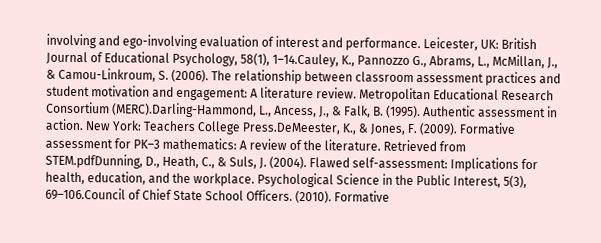involving and ego-involving evaluation of interest and performance. Leicester, UK: British Journal of Educational Psychology, 58(1), 1–14.Cauley, K., Pannozzo G., Abrams, L., McMillan, J., & Camou-Linkroum, S. (2006). The relationship between classroom assessment practices and student motivation and engagement: A literature review. Metropolitan Educational Research Consortium (MERC).Darling-Hammond, L., Ancess, J., & Falk, B. (1995). Authentic assessment in action. New York: Teachers College Press.DeMeester, K., & Jones, F. (2009). Formative assessment for PK–3 mathematics: A review of the literature. Retrieved from STEM.pdfDunning, D., Heath, C., & Suls, J. (2004). Flawed self-assessment: Implications for health, education, and the workplace. Psychological Science in the Public Interest, 5(3), 69–106.Council of Chief State School Officers. (2010). Formative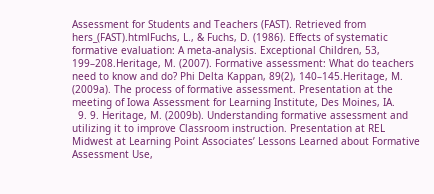Assessment for Students and Teachers (FAST). Retrieved from hers_(FAST).htmlFuchs, L., & Fuchs, D. (1986). Effects of systematic formative evaluation: A meta-analysis. Exceptional Children, 53, 199–208.Heritage, M. (2007). Formative assessment: What do teachers need to know and do? Phi Delta Kappan, 89(2), 140–145.Heritage, M. (2009a). The process of formative assessment. Presentation at the meeting of Iowa Assessment for Learning Institute, Des Moines, IA.
  9. 9. Heritage, M. (2009b). Understanding formative assessment and utilizing it to improve Classroom instruction. Presentation at REL Midwest at Learning Point Associates’ Lessons Learned about Formative Assessment Use,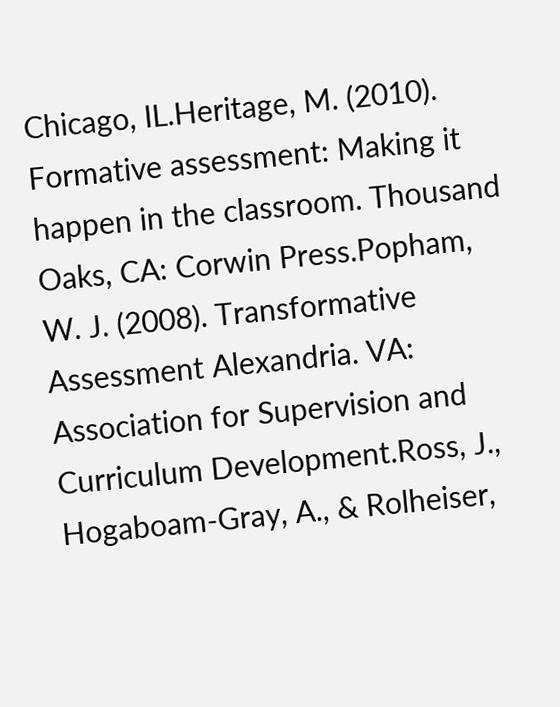Chicago, IL.Heritage, M. (2010). Formative assessment: Making it happen in the classroom. Thousand Oaks, CA: Corwin Press.Popham, W. J. (2008). Transformative Assessment Alexandria. VA: Association for Supervision and Curriculum Development.Ross, J., Hogaboam-Gray, A., & Rolheiser,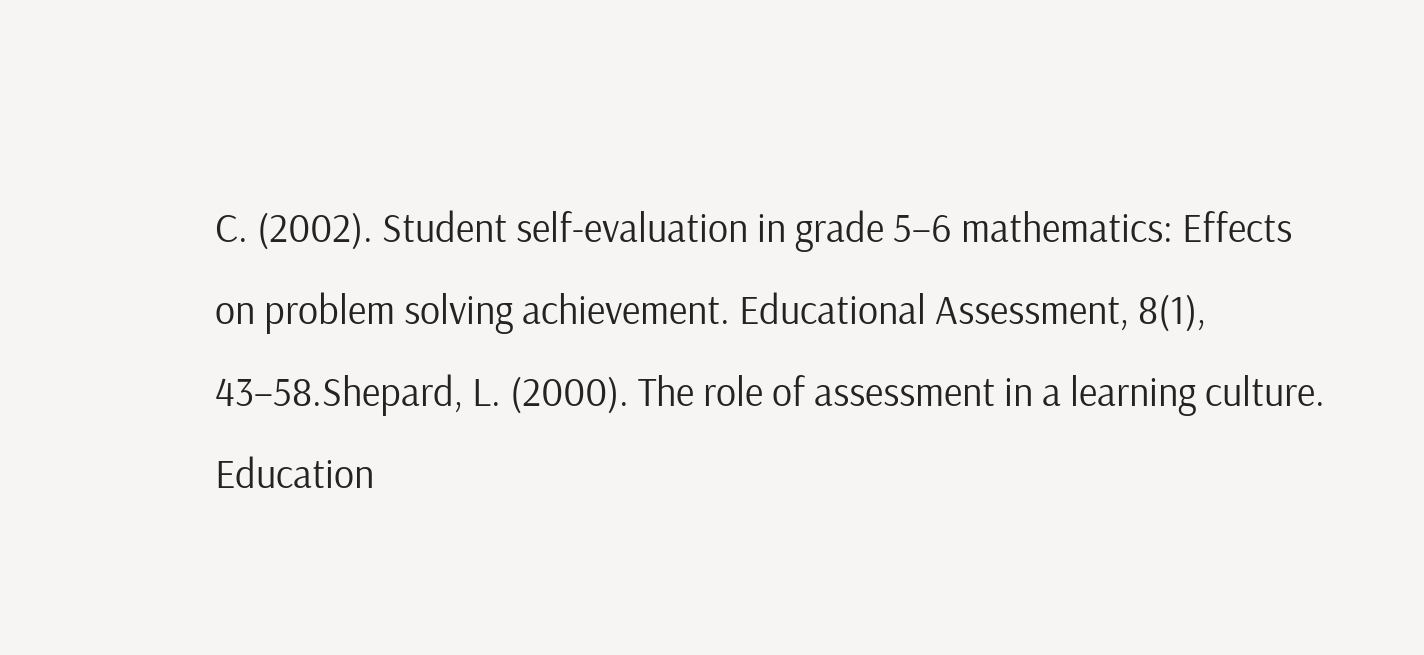C. (2002). Student self-evaluation in grade 5–6 mathematics: Effects on problem solving achievement. Educational Assessment, 8(1), 43–58.Shepard, L. (2000). The role of assessment in a learning culture. Education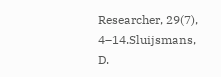Researcher, 29(7), 4–14.Sluijsmans, D.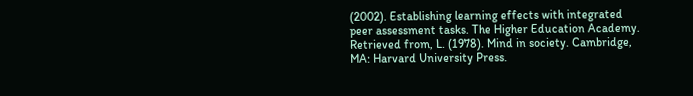(2002). Establishing learning effects with integrated peer assessment tasks. The Higher Education Academy. Retrieved from, L. (1978). Mind in society. Cambridge, MA: Harvard University Press.